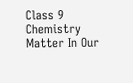Class 9 Chemistry Matter In Our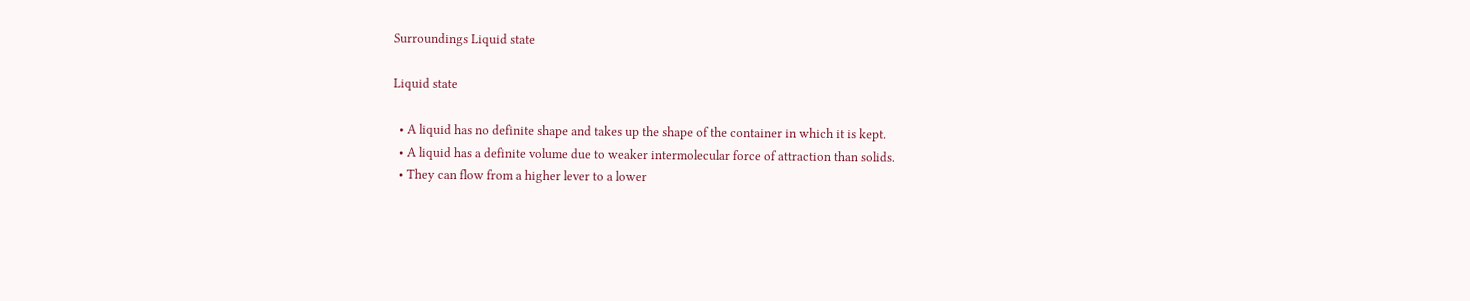Surroundings Liquid state

Liquid state

  • A liquid has no definite shape and takes up the shape of the container in which it is kept.
  • A liquid has a definite volume due to weaker intermolecular force of attraction than solids.
  • They can flow from a higher lever to a lower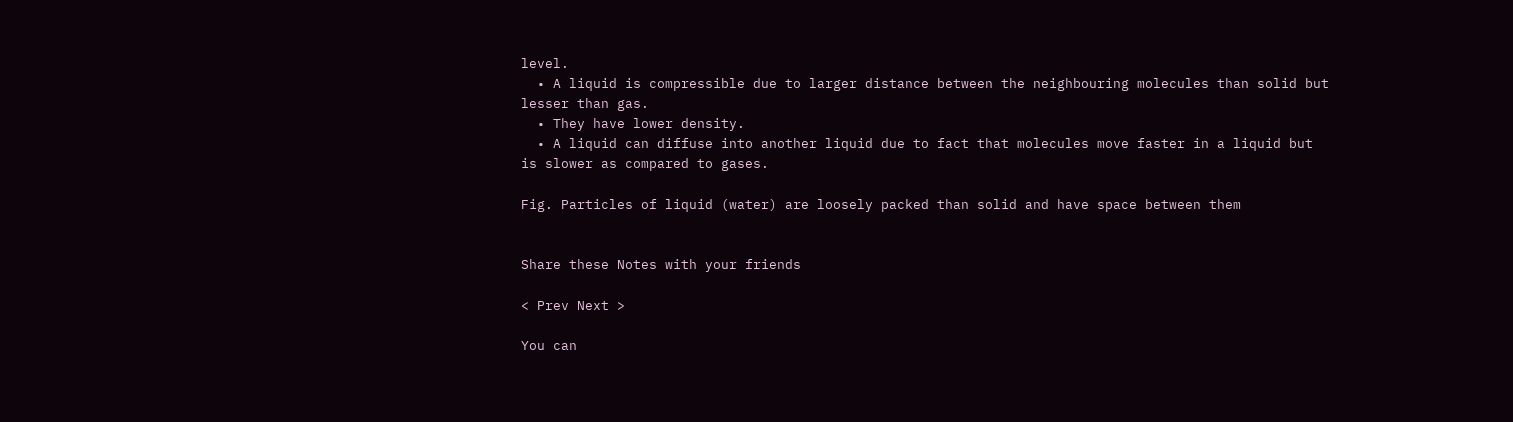level.
  • A liquid is compressible due to larger distance between the neighbouring molecules than solid but lesser than gas.
  • They have lower density.
  • A liquid can diffuse into another liquid due to fact that molecules move faster in a liquid but is slower as compared to gases.

Fig. Particles of liquid (water) are loosely packed than solid and have space between them


Share these Notes with your friends

< Prev Next >

You can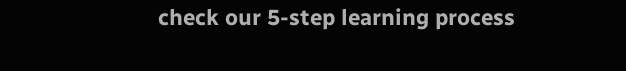check our 5-step learning process